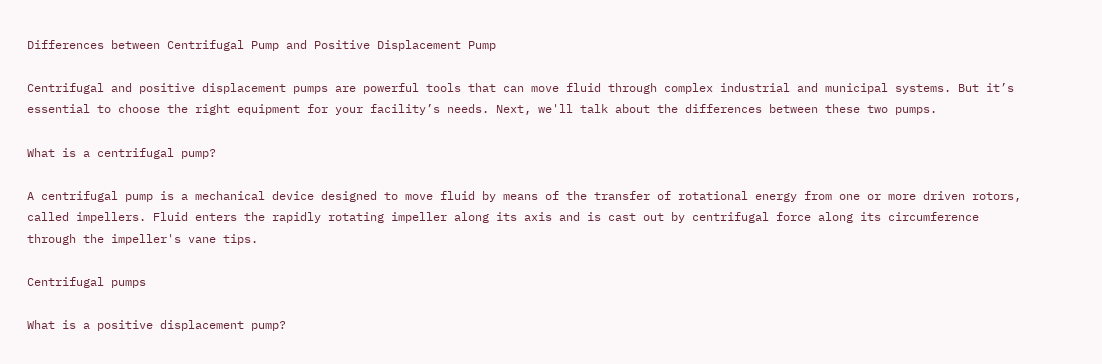Differences between Centrifugal Pump and Positive Displacement Pump

Centrifugal and positive displacement pumps are powerful tools that can move fluid through complex industrial and municipal systems. But it’s essential to choose the right equipment for your facility’s needs. Next, we'll talk about the differences between these two pumps.

What is a centrifugal pump?

A centrifugal pump is a mechanical device designed to move fluid by means of the transfer of rotational energy from one or more driven rotors, called impellers. Fluid enters the rapidly rotating impeller along its axis and is cast out by centrifugal force along its circumference through the impeller's vane tips.

Centrifugal pumps

What is a positive displacement pump?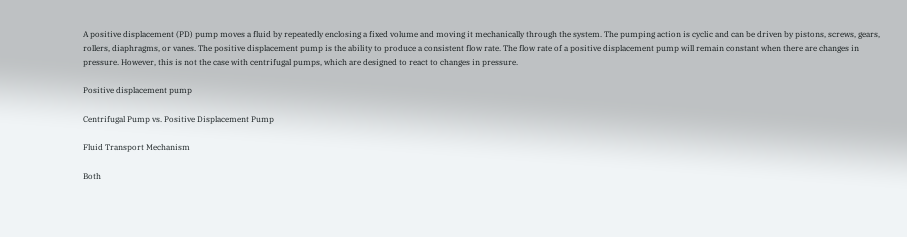A positive displacement (PD) pump moves a fluid by repeatedly enclosing a fixed volume and moving it mechanically through the system. The pumping action is cyclic and can be driven by pistons, screws, gears, rollers, diaphragms, or vanes. The positive displacement pump is the ability to produce a consistent flow rate. The flow rate of a positive displacement pump will remain constant when there are changes in pressure. However, this is not the case with centrifugal pumps, which are designed to react to changes in pressure.

Positive displacement pump

Centrifugal Pump vs. Positive Displacement Pump

Fluid Transport Mechanism

Both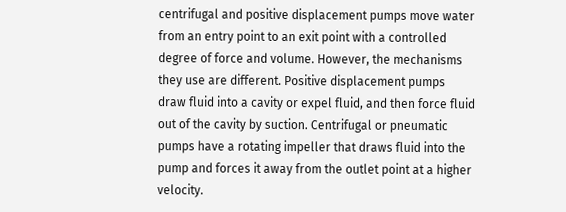centrifugal and positive displacement pumps move water from an entry point to an exit point with a controlled degree of force and volume. However, the mechanisms they use are different. Positive displacement pumps draw fluid into a cavity or expel fluid, and then force fluid out of the cavity by suction. Centrifugal or pneumatic pumps have a rotating impeller that draws fluid into the pump and forces it away from the outlet point at a higher velocity.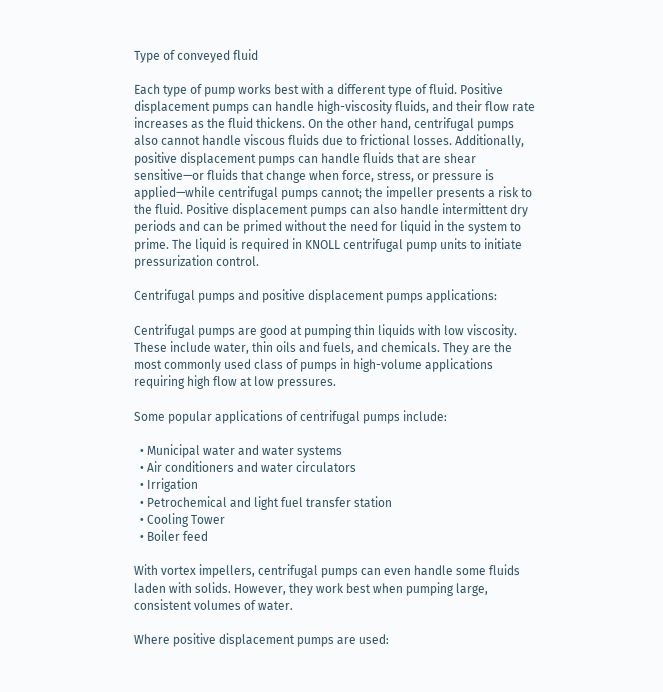Type of conveyed fluid

Each type of pump works best with a different type of fluid. Positive displacement pumps can handle high-viscosity fluids, and their flow rate increases as the fluid thickens. On the other hand, centrifugal pumps also cannot handle viscous fluids due to frictional losses. Additionally, positive displacement pumps can handle fluids that are shear sensitive—or fluids that change when force, stress, or pressure is applied—while centrifugal pumps cannot; the impeller presents a risk to the fluid. Positive displacement pumps can also handle intermittent dry periods and can be primed without the need for liquid in the system to prime. The liquid is required in KNOLL centrifugal pump units to initiate pressurization control.

Centrifugal pumps and positive displacement pumps applications:

Centrifugal pumps are good at pumping thin liquids with low viscosity. These include water, thin oils and fuels, and chemicals. They are the most commonly used class of pumps in high-volume applications requiring high flow at low pressures.

Some popular applications of centrifugal pumps include:

  • Municipal water and water systems
  • Air conditioners and water circulators
  • Irrigation
  • Petrochemical and light fuel transfer station
  • Cooling Tower
  • Boiler feed

With vortex impellers, centrifugal pumps can even handle some fluids laden with solids. However, they work best when pumping large, consistent volumes of water.

Where positive displacement pumps are used: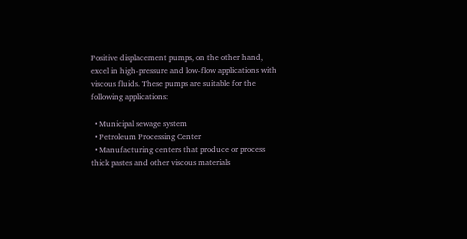Positive displacement pumps, on the other hand, excel in high-pressure and low-flow applications with viscous fluids. These pumps are suitable for the following applications:

  • Municipal sewage system
  • Petroleum Processing Center
  • Manufacturing centers that produce or process thick pastes and other viscous materials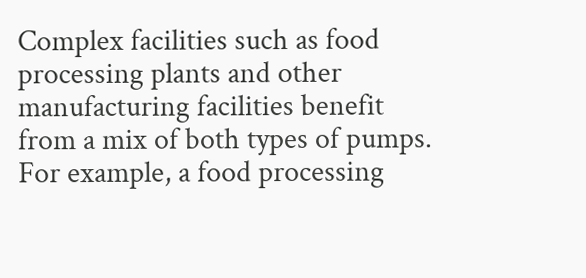Complex facilities such as food processing plants and other manufacturing facilities benefit from a mix of both types of pumps. For example, a food processing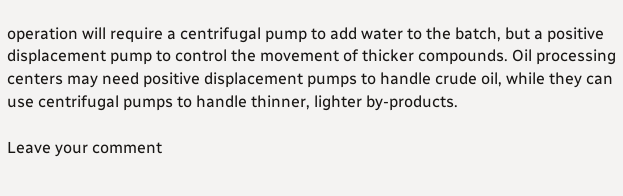operation will require a centrifugal pump to add water to the batch, but a positive displacement pump to control the movement of thicker compounds. Oil processing centers may need positive displacement pumps to handle crude oil, while they can use centrifugal pumps to handle thinner, lighter by-products.

Leave your comment